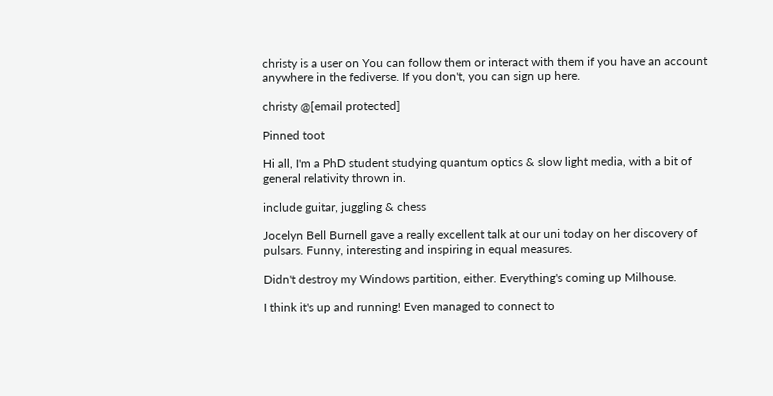christy is a user on You can follow them or interact with them if you have an account anywhere in the fediverse. If you don't, you can sign up here.

christy @[email protected]

Pinned toot

Hi all, I'm a PhD student studying quantum optics & slow light media, with a bit of general relativity thrown in.

include guitar, juggling & chess

Jocelyn Bell Burnell gave a really excellent talk at our uni today on her discovery of pulsars. Funny, interesting and inspiring in equal measures.

Didn't destroy my Windows partition, either. Everything's coming up Milhouse.

I think it's up and running! Even managed to connect to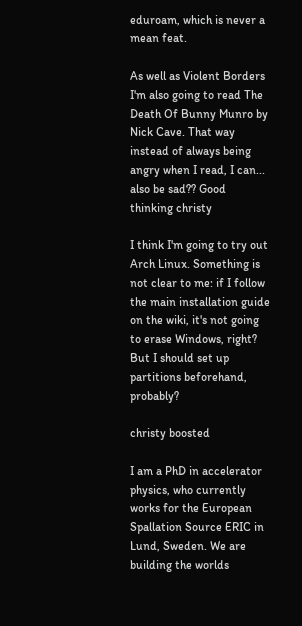eduroam, which is never a mean feat.

As well as Violent Borders I'm also going to read The Death Of Bunny Munro by Nick Cave. That way instead of always being angry when I read, I can... also be sad?? Good thinking christy

I think I'm going to try out Arch Linux. Something is not clear to me: if I follow the main installation guide on the wiki, it's not going to erase Windows, right? But I should set up partitions beforehand, probably?

christy boosted

I am a PhD in accelerator physics, who currently works for the European Spallation Source ERIC in Lund, Sweden. We are building the worlds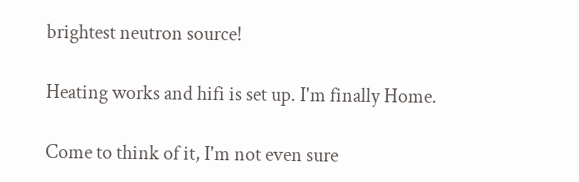brightest neutron source!

Heating works and hifi is set up. I'm finally Home.

Come to think of it, I'm not even sure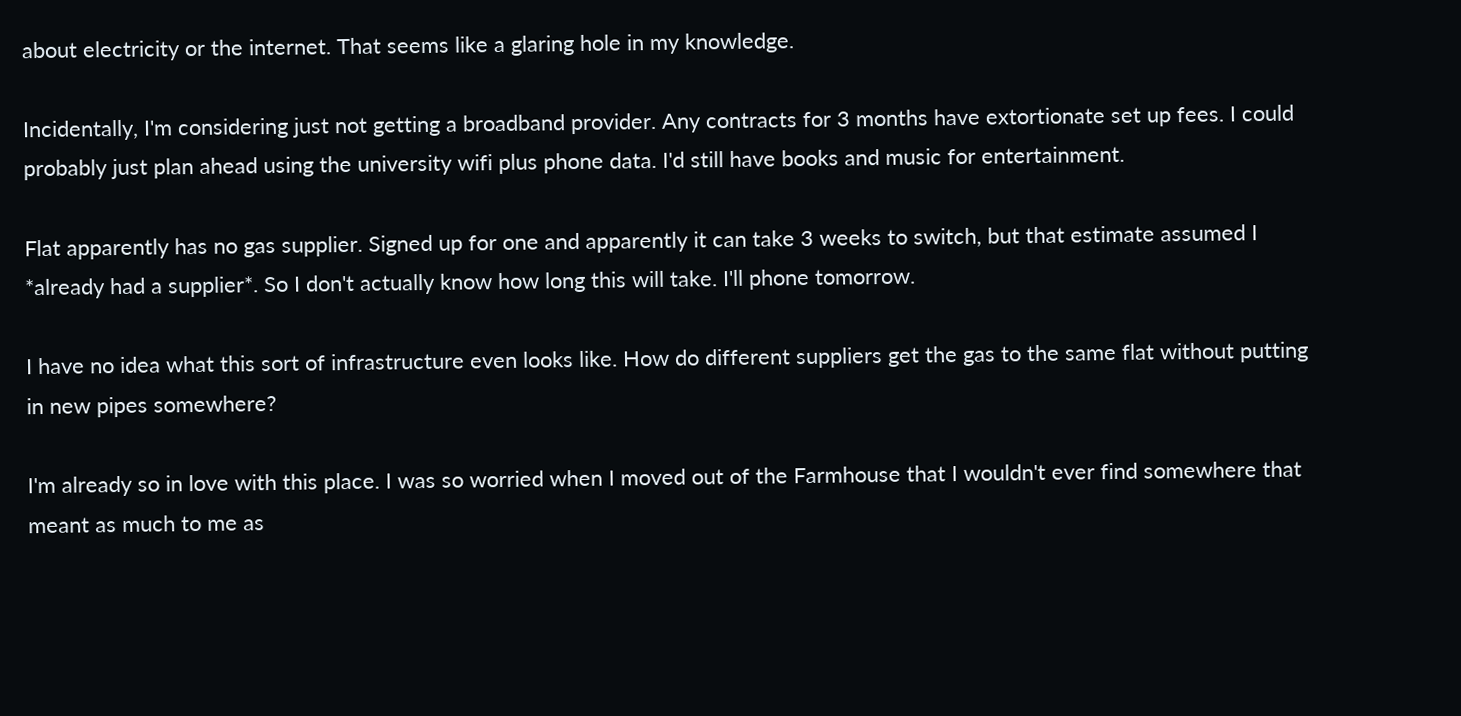about electricity or the internet. That seems like a glaring hole in my knowledge.

Incidentally, I'm considering just not getting a broadband provider. Any contracts for 3 months have extortionate set up fees. I could probably just plan ahead using the university wifi plus phone data. I'd still have books and music for entertainment.

Flat apparently has no gas supplier. Signed up for one and apparently it can take 3 weeks to switch, but that estimate assumed I *already had a supplier*. So I don't actually know how long this will take. I'll phone tomorrow.

I have no idea what this sort of infrastructure even looks like. How do different suppliers get the gas to the same flat without putting in new pipes somewhere?

I'm already so in love with this place. I was so worried when I moved out of the Farmhouse that I wouldn't ever find somewhere that meant as much to me as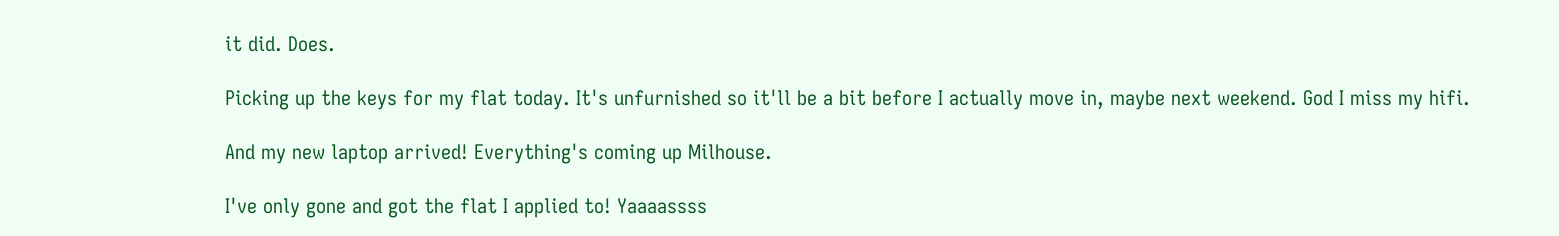it did. Does.

Picking up the keys for my flat today. It's unfurnished so it'll be a bit before I actually move in, maybe next weekend. God I miss my hifi.

And my new laptop arrived! Everything's coming up Milhouse.

I've only gone and got the flat I applied to! Yaaaassss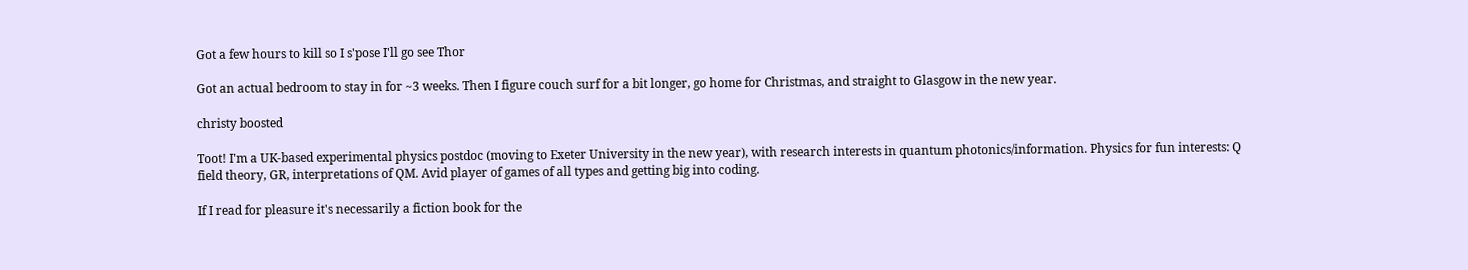Got a few hours to kill so I s'pose I'll go see Thor

Got an actual bedroom to stay in for ~3 weeks. Then I figure couch surf for a bit longer, go home for Christmas, and straight to Glasgow in the new year.

christy boosted

Toot! I'm a UK-based experimental physics postdoc (moving to Exeter University in the new year), with research interests in quantum photonics/information. Physics for fun interests: Q field theory, GR, interpretations of QM. Avid player of games of all types and getting big into coding.

If I read for pleasure it's necessarily a fiction book for the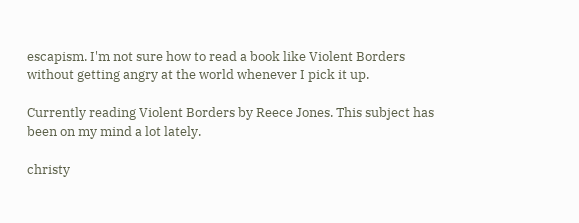escapism. I'm not sure how to read a book like Violent Borders without getting angry at the world whenever I pick it up.

Currently reading Violent Borders by Reece Jones. This subject has been on my mind a lot lately.

christy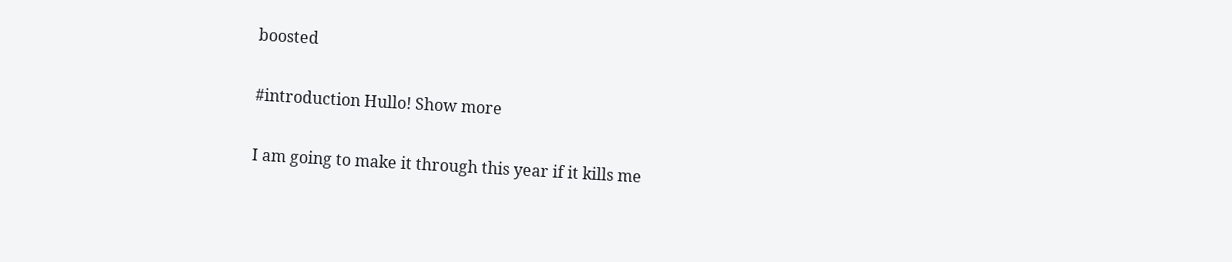boosted

#introduction Hullo! Show more

I am going to make it through this year if it kills me